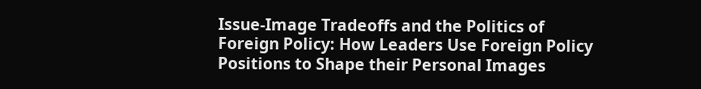Issue-Image Tradeoffs and the Politics of Foreign Policy: How Leaders Use Foreign Policy Positions to Shape their Personal Images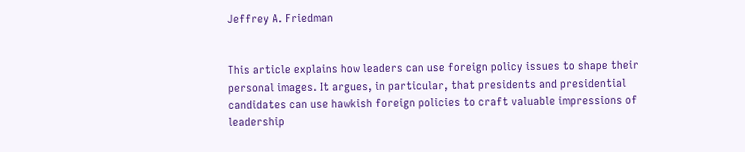Jeffrey A. Friedman


This article explains how leaders can use foreign policy issues to shape their personal images. It argues, in particular, that presidents and presidential candidates can use hawkish foreign policies to craft valuable impressions of leadership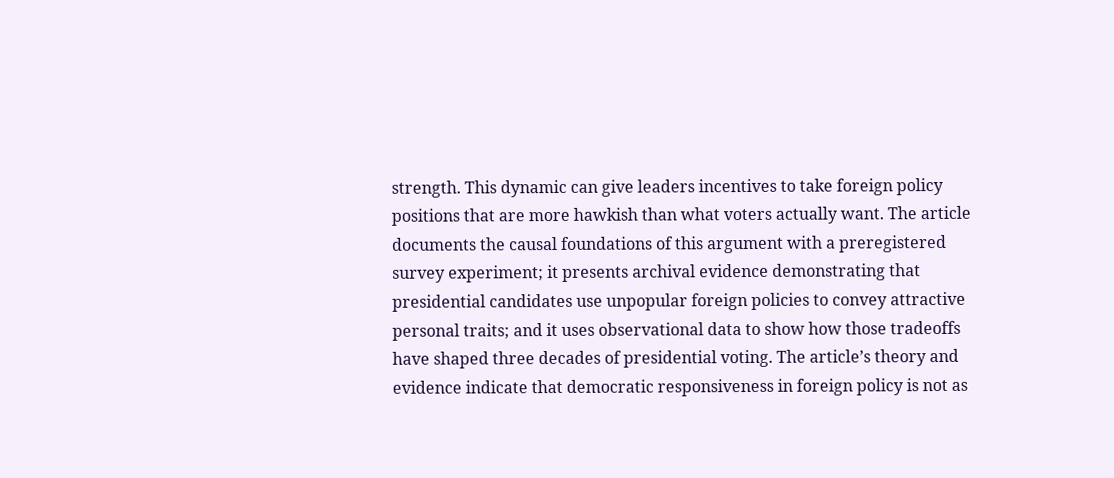strength. This dynamic can give leaders incentives to take foreign policy positions that are more hawkish than what voters actually want. The article documents the causal foundations of this argument with a preregistered survey experiment; it presents archival evidence demonstrating that presidential candidates use unpopular foreign policies to convey attractive personal traits; and it uses observational data to show how those tradeoffs have shaped three decades of presidential voting. The article’s theory and evidence indicate that democratic responsiveness in foreign policy is not as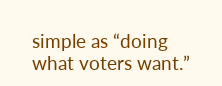simple as “doing what voters want.”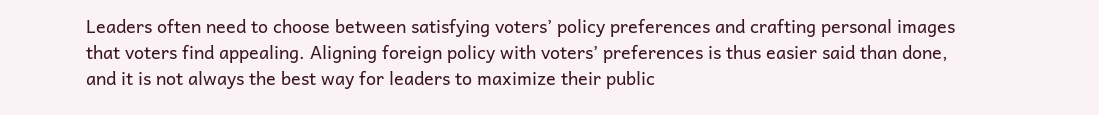Leaders often need to choose between satisfying voters’ policy preferences and crafting personal images that voters find appealing. Aligning foreign policy with voters’ preferences is thus easier said than done, and it is not always the best way for leaders to maximize their public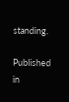standing.

Published in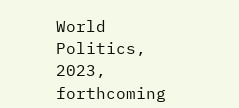World Politics, 2023, forthcoming